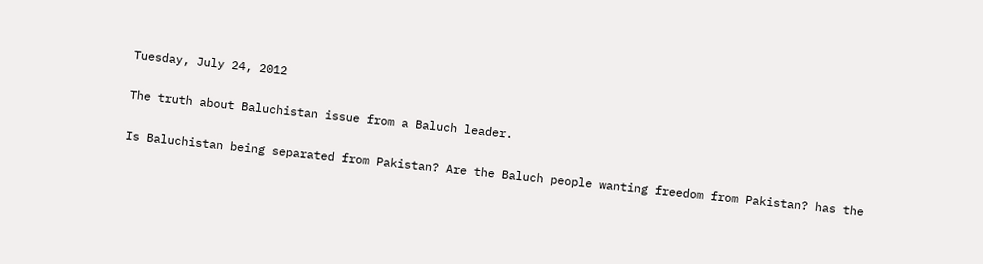Tuesday, July 24, 2012

The truth about Baluchistan issue from a Baluch leader.

Is Baluchistan being separated from Pakistan? Are the Baluch people wanting freedom from Pakistan? has the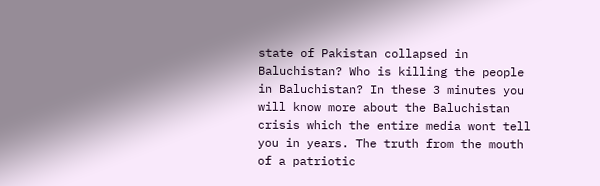state of Pakistan collapsed in Baluchistan? Who is killing the people in Baluchistan? In these 3 minutes you will know more about the Baluchistan crisis which the entire media wont tell you in years. The truth from the mouth of a patriotic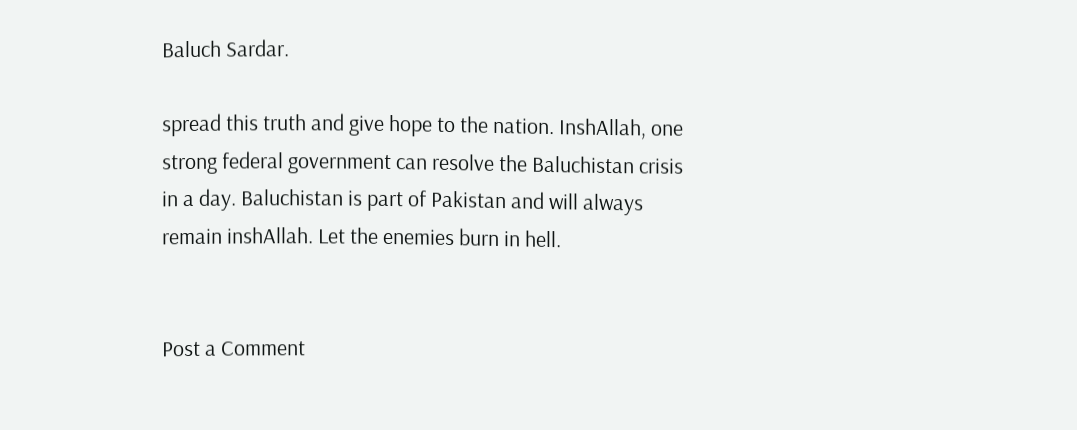Baluch Sardar.

spread this truth and give hope to the nation. InshAllah, one strong federal government can resolve the Baluchistan crisis in a day. Baluchistan is part of Pakistan and will always remain inshAllah. Let the enemies burn in hell.


Post a Comment